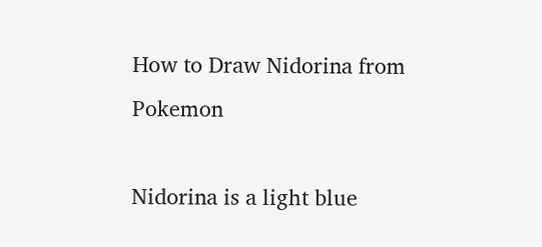How to Draw Nidorina from Pokemon

Nidorina is a light blue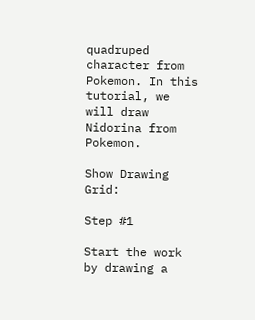quadruped character from Pokemon. In this tutorial, we will draw Nidorina from Pokemon.

Show Drawing Grid:

Step #1

Start the work by drawing a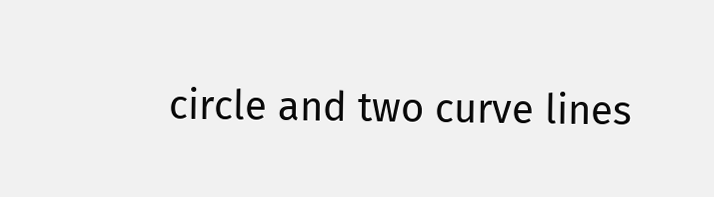circle and two curve lines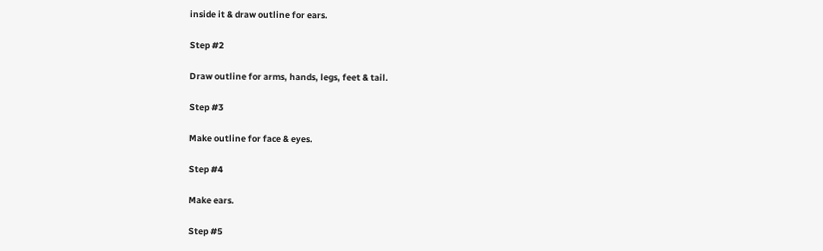inside it & draw outline for ears.

Step #2

Draw outline for arms, hands, legs, feet & tail.

Step #3

Make outline for face & eyes.

Step #4

Make ears.

Step #5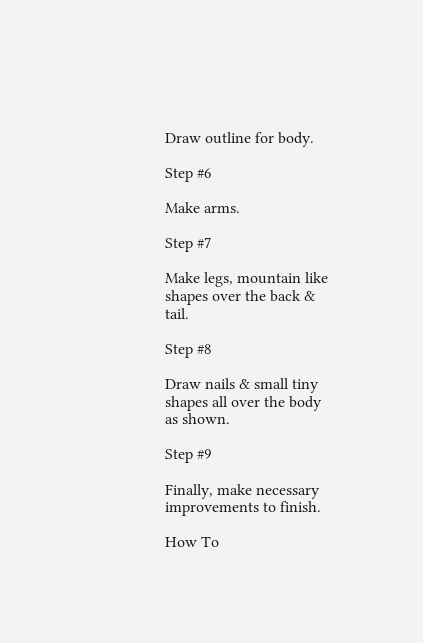Draw outline for body.

Step #6

Make arms.

Step #7

Make legs, mountain like shapes over the back & tail.

Step #8

Draw nails & small tiny shapes all over the body as shown.

Step #9

Finally, make necessary improvements to finish.

How To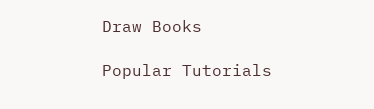Draw Books

Popular Tutorials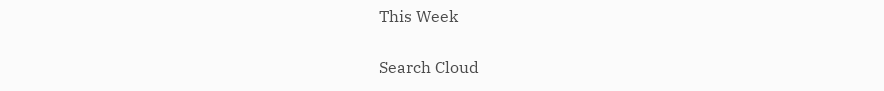This Week

Search Cloud